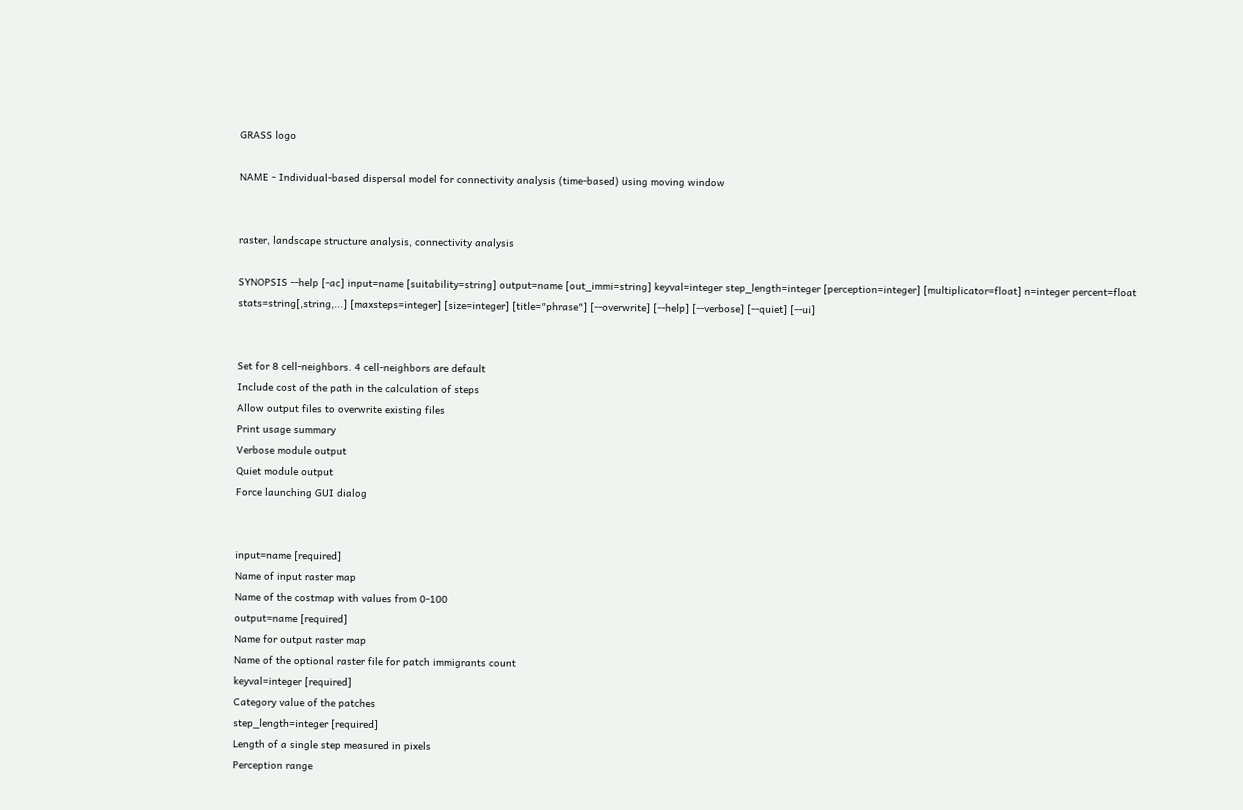GRASS logo

NAME - Individual-based dispersal model for connectivity analysis (time-based) using moving window


raster, landscape structure analysis, connectivity analysis

SYNOPSIS --help [-ac] input=name [suitability=string] output=name [out_immi=string] keyval=integer step_length=integer [perception=integer] [multiplicator=float] n=integer percent=float stats=string[,string,...] [maxsteps=integer] [size=integer] [title="phrase"] [--overwrite] [--help] [--verbose] [--quiet] [--ui]


Set for 8 cell-neighbors. 4 cell-neighbors are default
Include cost of the path in the calculation of steps
Allow output files to overwrite existing files
Print usage summary
Verbose module output
Quiet module output
Force launching GUI dialog


input=name [required]
Name of input raster map
Name of the costmap with values from 0-100
output=name [required]
Name for output raster map
Name of the optional raster file for patch immigrants count
keyval=integer [required]
Category value of the patches
step_length=integer [required]
Length of a single step measured in pixels
Perception range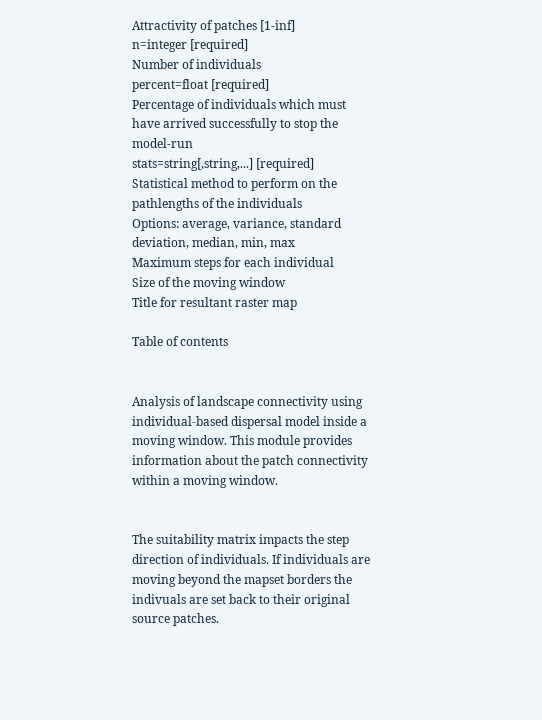Attractivity of patches [1-inf]
n=integer [required]
Number of individuals
percent=float [required]
Percentage of individuals which must have arrived successfully to stop the model-run
stats=string[,string,...] [required]
Statistical method to perform on the pathlengths of the individuals
Options: average, variance, standard deviation, median, min, max
Maximum steps for each individual
Size of the moving window
Title for resultant raster map

Table of contents


Analysis of landscape connectivity using individual-based dispersal model inside a moving window. This module provides information about the patch connectivity within a moving window.


The suitability matrix impacts the step direction of individuals. If individuals are moving beyond the mapset borders the indivuals are set back to their original source patches.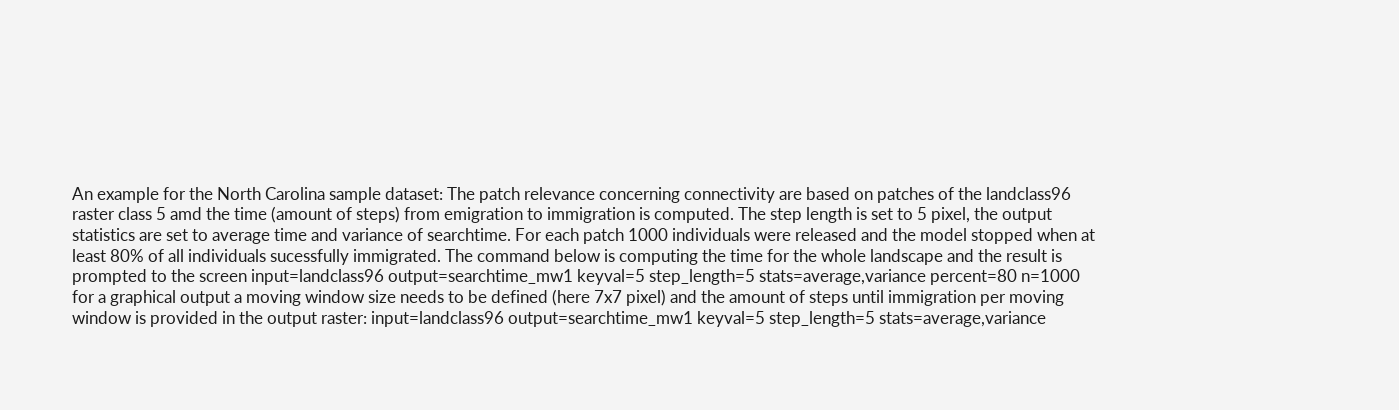An example for the North Carolina sample dataset: The patch relevance concerning connectivity are based on patches of the landclass96 raster class 5 amd the time (amount of steps) from emigration to immigration is computed. The step length is set to 5 pixel, the output statistics are set to average time and variance of searchtime. For each patch 1000 individuals were released and the model stopped when at least 80% of all individuals sucessfully immigrated. The command below is computing the time for the whole landscape and the result is prompted to the screen input=landclass96 output=searchtime_mw1 keyval=5 step_length=5 stats=average,variance percent=80 n=1000
for a graphical output a moving window size needs to be defined (here 7x7 pixel) and the amount of steps until immigration per moving window is provided in the output raster: input=landclass96 output=searchtime_mw1 keyval=5 step_length=5 stats=average,variance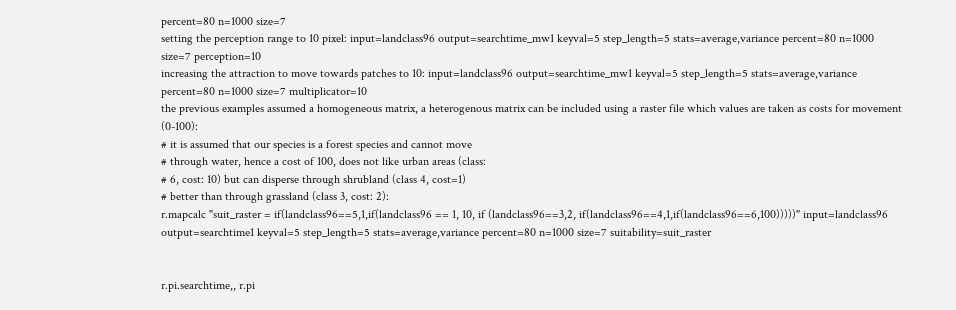percent=80 n=1000 size=7
setting the perception range to 10 pixel: input=landclass96 output=searchtime_mw1 keyval=5 step_length=5 stats=average,variance percent=80 n=1000 size=7 perception=10
increasing the attraction to move towards patches to 10: input=landclass96 output=searchtime_mw1 keyval=5 step_length=5 stats=average,variance percent=80 n=1000 size=7 multiplicator=10
the previous examples assumed a homogeneous matrix, a heterogenous matrix can be included using a raster file which values are taken as costs for movement (0-100):
# it is assumed that our species is a forest species and cannot move
# through water, hence a cost of 100, does not like urban areas (class:
# 6, cost: 10) but can disperse through shrubland (class 4, cost=1)
# better than through grassland (class 3, cost: 2):
r.mapcalc "suit_raster = if(landclass96==5,1,if(landclass96 == 1, 10, if (landclass96==3,2, if(landclass96==4,1,if(landclass96==6,100)))))" input=landclass96 output=searchtime1 keyval=5 step_length=5 stats=average,variance percent=80 n=1000 size=7 suitability=suit_raster


r.pi.searchtime,, r.pi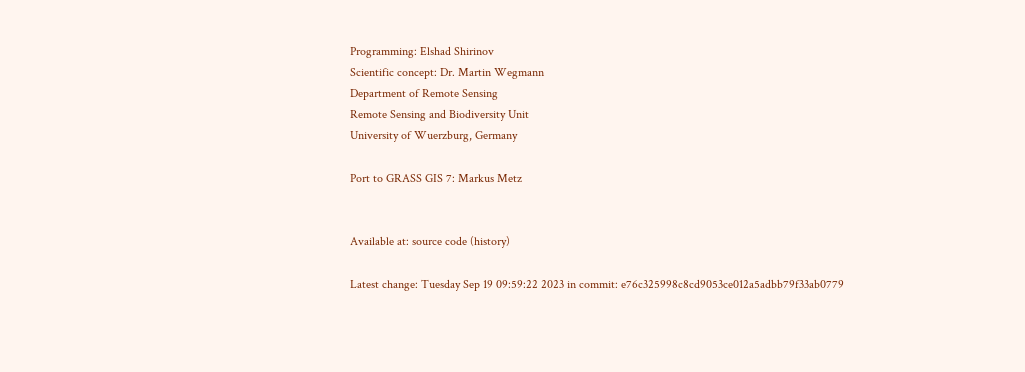Programming: Elshad Shirinov
Scientific concept: Dr. Martin Wegmann
Department of Remote Sensing
Remote Sensing and Biodiversity Unit
University of Wuerzburg, Germany

Port to GRASS GIS 7: Markus Metz


Available at: source code (history)

Latest change: Tuesday Sep 19 09:59:22 2023 in commit: e76c325998c8cd9053ce012a5adbb79f33ab0779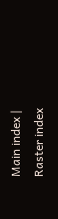Main index | Raster index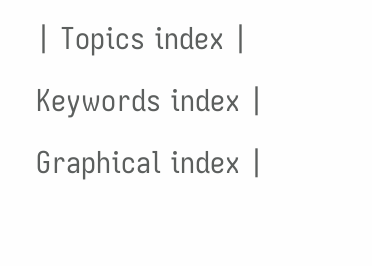| Topics index | Keywords index | Graphical index |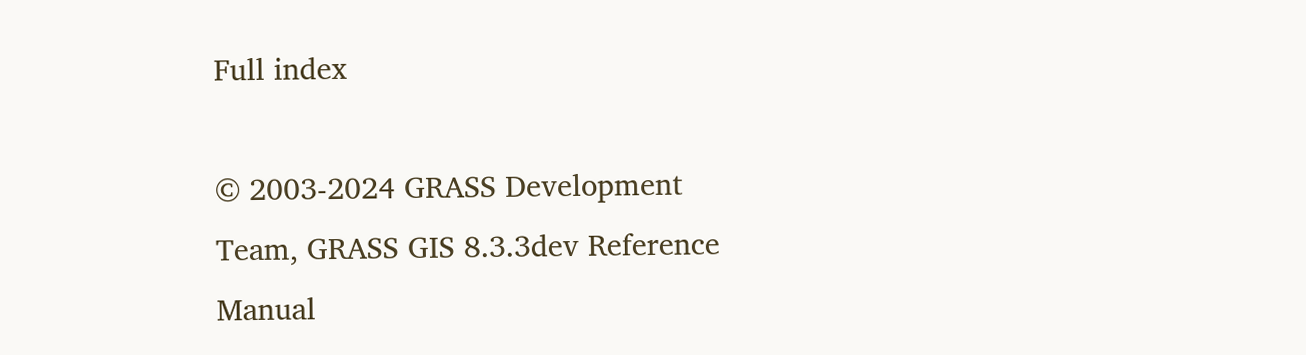Full index

© 2003-2024 GRASS Development Team, GRASS GIS 8.3.3dev Reference Manual